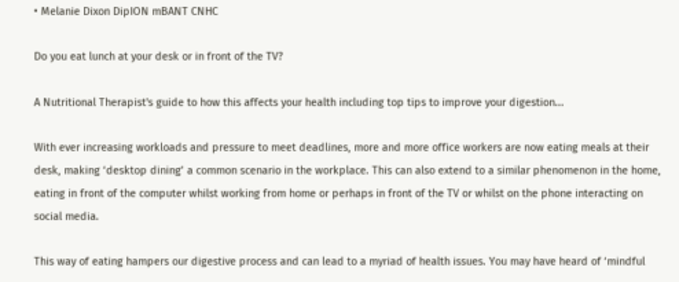• Melanie Dixon DipION mBANT CNHC

Do you eat lunch at your desk or in front of the TV?

A Nutritional Therapist's guide to how this affects your health including top tips to improve your digestion...

With ever increasing workloads and pressure to meet deadlines, more and more office workers are now eating meals at their desk, making ‘desktop dining’ a common scenario in the workplace. This can also extend to a similar phenomenon in the home, eating in front of the computer whilst working from home or perhaps in front of the TV or whilst on the phone interacting on social media.

This way of eating hampers our digestive process and can lead to a myriad of health issues. You may have heard of ‘mindful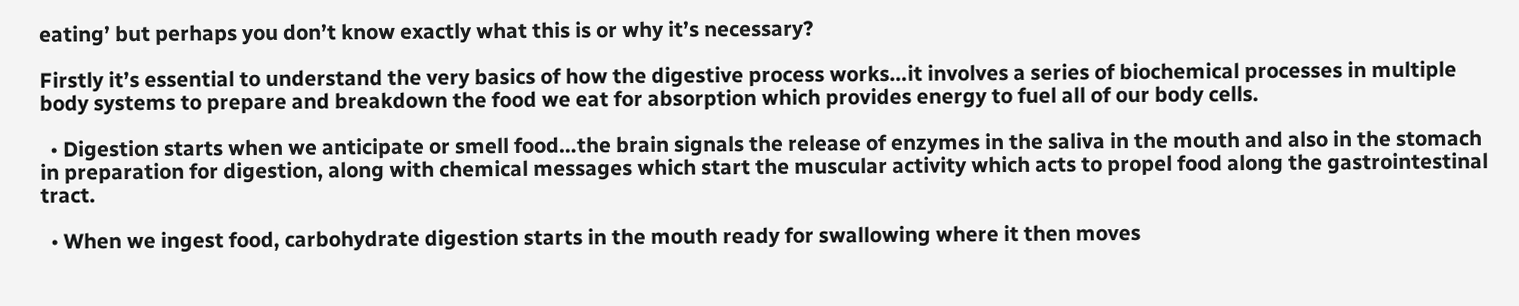eating’ but perhaps you don’t know exactly what this is or why it’s necessary?

Firstly it’s essential to understand the very basics of how the digestive process works…it involves a series of biochemical processes in multiple body systems to prepare and breakdown the food we eat for absorption which provides energy to fuel all of our body cells.

  • Digestion starts when we anticipate or smell food…the brain signals the release of enzymes in the saliva in the mouth and also in the stomach in preparation for digestion, along with chemical messages which start the muscular activity which acts to propel food along the gastrointestinal tract.

  • When we ingest food, carbohydrate digestion starts in the mouth ready for swallowing where it then moves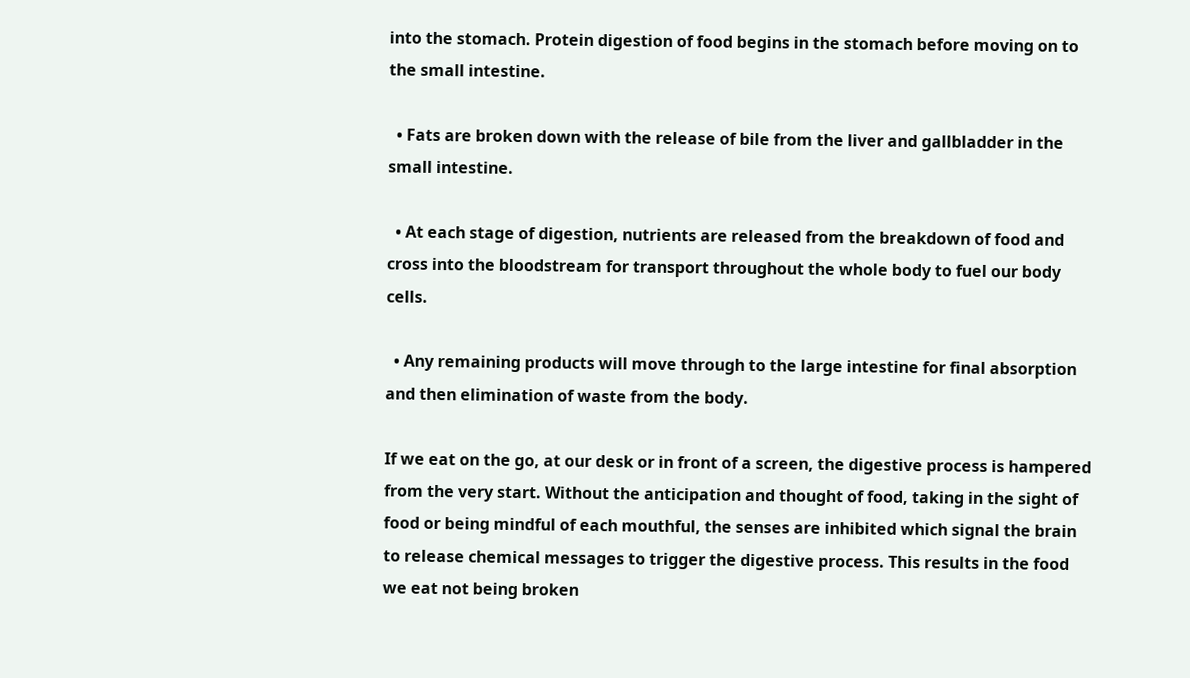into the stomach. Protein digestion of food begins in the stomach before moving on to the small intestine.

  • Fats are broken down with the release of bile from the liver and gallbladder in the small intestine.

  • At each stage of digestion, nutrients are released from the breakdown of food and cross into the bloodstream for transport throughout the whole body to fuel our body cells.

  • Any remaining products will move through to the large intestine for final absorption and then elimination of waste from the body.

If we eat on the go, at our desk or in front of a screen, the digestive process is hampered from the very start. Without the anticipation and thought of food, taking in the sight of food or being mindful of each mouthful, the senses are inhibited which signal the brain to release chemical messages to trigger the digestive process. This results in the food we eat not being broken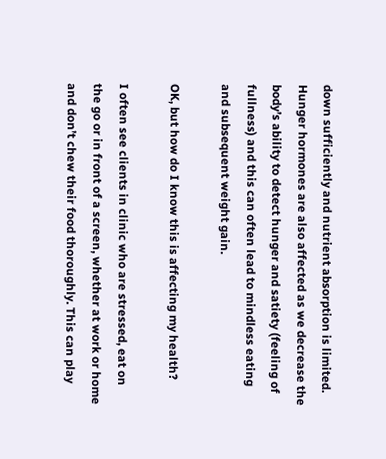down sufficiently and nutrient absorption is limited. Hunger hormones are also affected as we decrease the body’s ability to detect hunger and satiety (feeling of fullness) and this can often lead to mindless eating and subsequent weight gain.

OK, but how do I know this is affecting my health?

I often see clients in clinic who are stressed, eat on the go or in front of a screen, whether at work or home and don’t chew their food thoroughly. This can play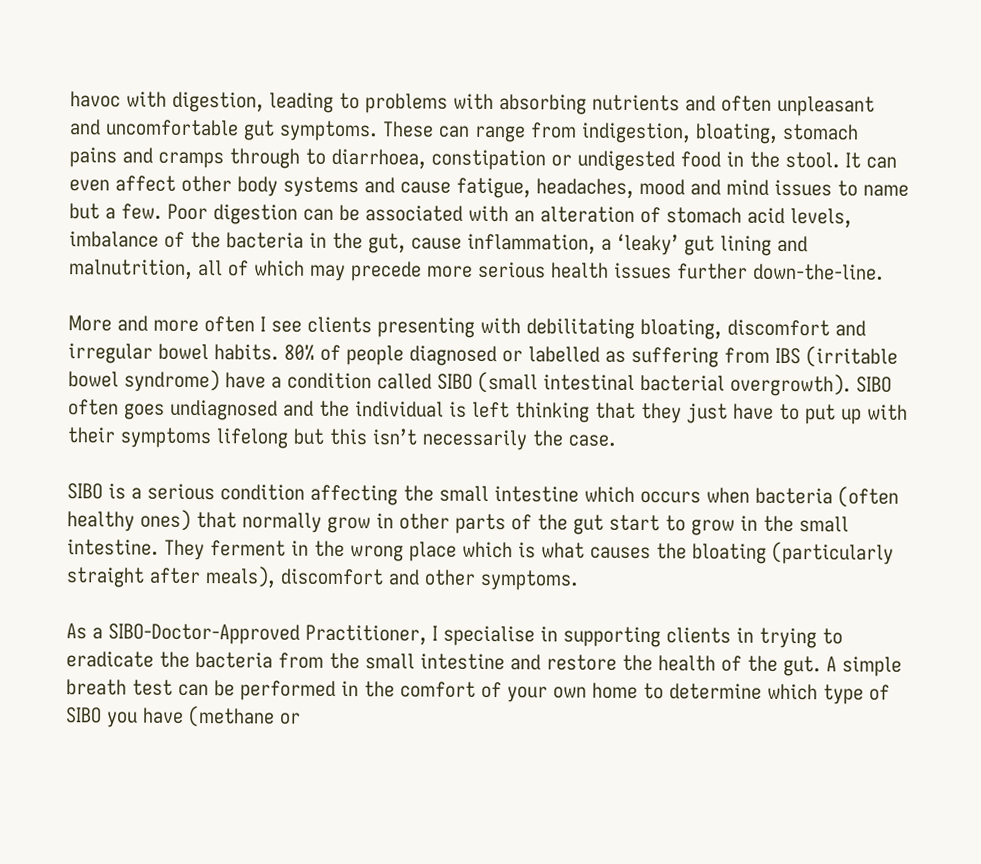havoc with digestion, leading to problems with absorbing nutrients and often unpleasant and uncomfortable gut symptoms. These can range from indigestion, bloating, stomach pains and cramps through to diarrhoea, constipation or undigested food in the stool. It can even affect other body systems and cause fatigue, headaches, mood and mind issues to name but a few. Poor digestion can be associated with an alteration of stomach acid levels, imbalance of the bacteria in the gut, cause inflammation, a ‘leaky’ gut lining and malnutrition, all of which may precede more serious health issues further down-the-line.

More and more often I see clients presenting with debilitating bloating, discomfort and irregular bowel habits. 80% of people diagnosed or labelled as suffering from IBS (irritable bowel syndrome) have a condition called SIBO (small intestinal bacterial overgrowth). SIBO often goes undiagnosed and the individual is left thinking that they just have to put up with their symptoms lifelong but this isn’t necessarily the case.

SIBO is a serious condition affecting the small intestine which occurs when bacteria (often healthy ones) that normally grow in other parts of the gut start to grow in the small intestine. They ferment in the wrong place which is what causes the bloating (particularly straight after meals), discomfort and other symptoms.

As a SIBO-Doctor-Approved Practitioner, I specialise in supporting clients in trying to eradicate the bacteria from the small intestine and restore the health of the gut. A simple breath test can be performed in the comfort of your own home to determine which type of SIBO you have (methane or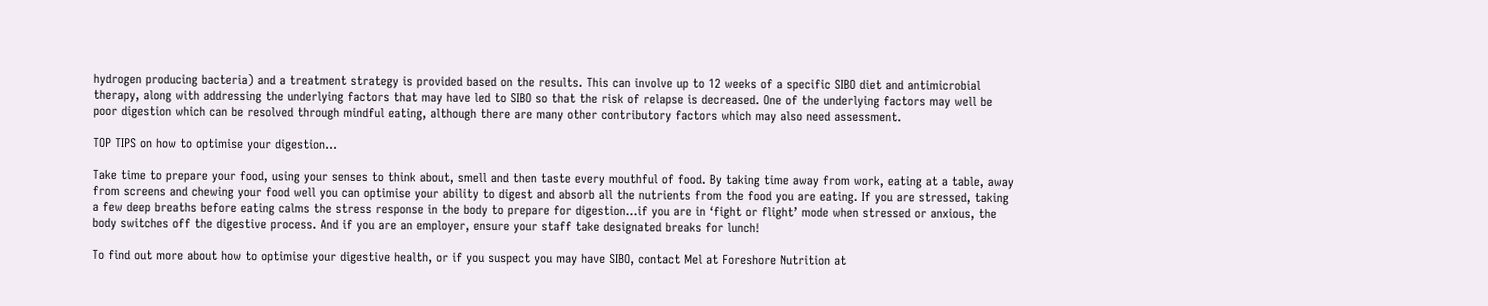hydrogen producing bacteria) and a treatment strategy is provided based on the results. This can involve up to 12 weeks of a specific SIBO diet and antimicrobial therapy, along with addressing the underlying factors that may have led to SIBO so that the risk of relapse is decreased. One of the underlying factors may well be poor digestion which can be resolved through mindful eating, although there are many other contributory factors which may also need assessment.

TOP TIPS on how to optimise your digestion...

Take time to prepare your food, using your senses to think about, smell and then taste every mouthful of food. By taking time away from work, eating at a table, away from screens and chewing your food well you can optimise your ability to digest and absorb all the nutrients from the food you are eating. If you are stressed, taking a few deep breaths before eating calms the stress response in the body to prepare for digestion…if you are in ‘fight or flight’ mode when stressed or anxious, the body switches off the digestive process. And if you are an employer, ensure your staff take designated breaks for lunch!

To find out more about how to optimise your digestive health, or if you suspect you may have SIBO, contact Mel at Foreshore Nutrition at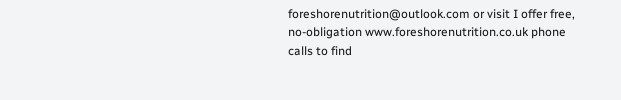foreshorenutrition@outlook.com or visit I offer free, no-obligation www.foreshorenutrition.co.uk phone calls to find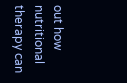out how nutritional therapy can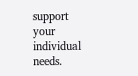support your individual needs.